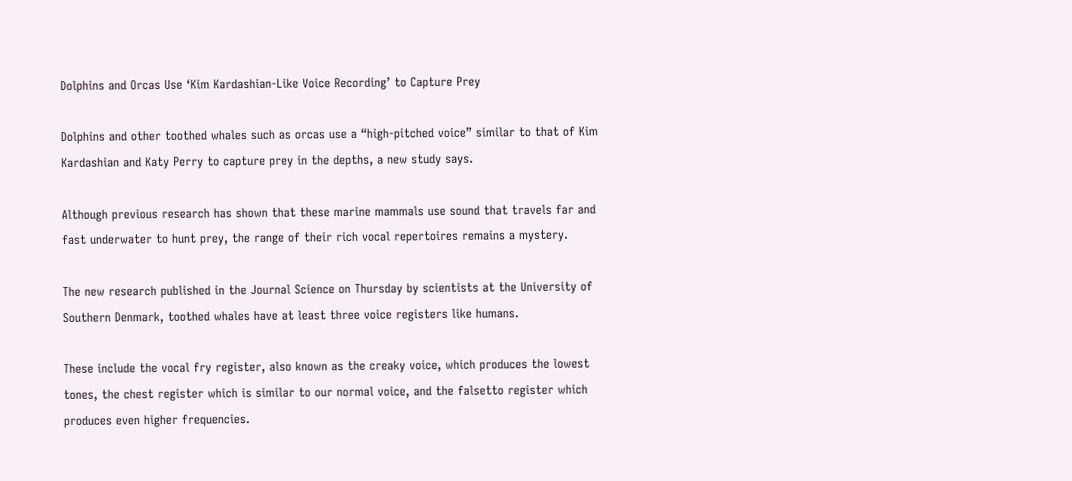Dolphins and Orcas Use ‘Kim Kardashian-Like Voice Recording’ to Capture Prey

Dolphins and other toothed whales such as orcas use a “high-pitched voice” similar to that of Kim Kardashian and Katy Perry to capture prey in the depths, a new study says.

Although previous research has shown that these marine mammals use sound that travels far and fast underwater to hunt prey, the range of their rich vocal repertoires remains a mystery.

The new research published in the Journal Science on Thursday by scientists at the University of Southern Denmark, toothed whales have at least three voice registers like humans.

These include the vocal fry register, also known as the creaky voice, which produces the lowest tones, the chest register which is similar to our normal voice, and the falsetto register which produces even higher frequencies.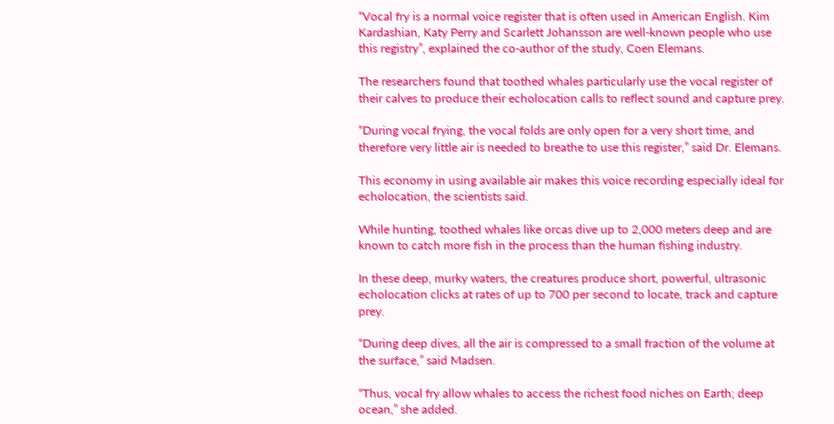“Vocal fry is a normal voice register that is often used in American English. Kim Kardashian, Katy Perry and Scarlett Johansson are well-known people who use this registry”, explained the co-author of the study, Coen Elemans.

The researchers found that toothed whales particularly use the vocal register of their calves to produce their echolocation calls to reflect sound and capture prey.

“During vocal frying, the vocal folds are only open for a very short time, and therefore very little air is needed to breathe to use this register,” said Dr. Elemans.

This economy in using available air makes this voice recording especially ideal for echolocation, the scientists said.

While hunting, toothed whales like orcas dive up to 2,000 meters deep and are known to catch more fish in the process than the human fishing industry.

In these deep, murky waters, the creatures produce short, powerful, ultrasonic echolocation clicks at rates of up to 700 per second to locate, track and capture prey.

“During deep dives, all the air is compressed to a small fraction of the volume at the surface,” said Madsen.

“Thus, vocal fry allow whales to access the richest food niches on Earth; deep ocean,” she added.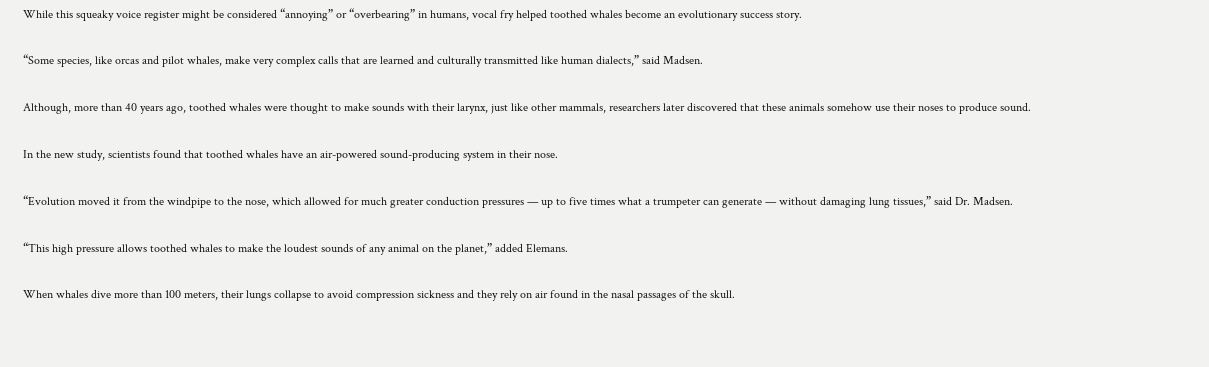While this squeaky voice register might be considered “annoying” or “overbearing” in humans, vocal fry helped toothed whales become an evolutionary success story.

“Some species, like orcas and pilot whales, make very complex calls that are learned and culturally transmitted like human dialects,” said Madsen.

Although, more than 40 years ago, toothed whales were thought to make sounds with their larynx, just like other mammals, researchers later discovered that these animals somehow use their noses to produce sound.

In the new study, scientists found that toothed whales have an air-powered sound-producing system in their nose.

“Evolution moved it from the windpipe to the nose, which allowed for much greater conduction pressures — up to five times what a trumpeter can generate — without damaging lung tissues,” said Dr. Madsen.

“This high pressure allows toothed whales to make the loudest sounds of any animal on the planet,” added Elemans.

When whales dive more than 100 meters, their lungs collapse to avoid compression sickness and they rely on air found in the nasal passages of the skull.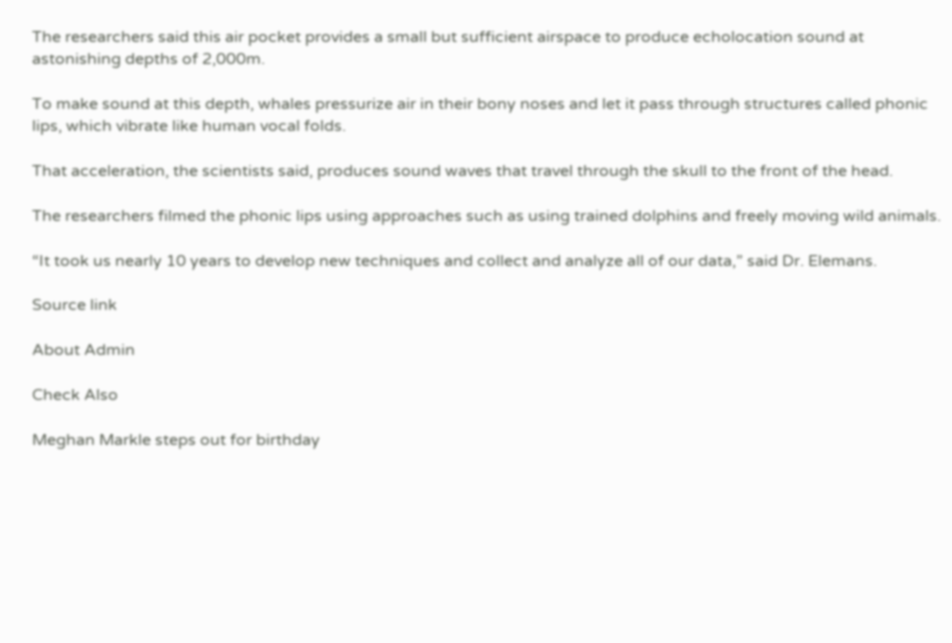The researchers said this air pocket provides a small but sufficient airspace to produce echolocation sound at astonishing depths of 2,000m.

To make sound at this depth, whales pressurize air in their bony noses and let it pass through structures called phonic lips, which vibrate like human vocal folds.

That acceleration, the scientists said, produces sound waves that travel through the skull to the front of the head.

The researchers filmed the phonic lips using approaches such as using trained dolphins and freely moving wild animals.

“It took us nearly 10 years to develop new techniques and collect and analyze all of our data,” said Dr. Elemans.

Source link

About Admin

Check Also

Meghan Markle steps out for birthday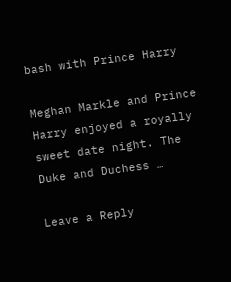bash with Prince Harry

Meghan Markle and Prince Harry enjoyed a royally sweet date night. The Duke and Duchess …

Leave a Reply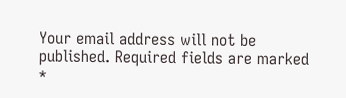Your email address will not be published. Required fields are marked *